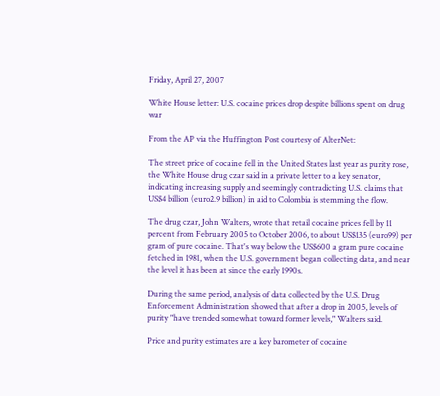Friday, April 27, 2007

White House letter: U.S. cocaine prices drop despite billions spent on drug war

From the AP via the Huffington Post courtesy of AlterNet:

The street price of cocaine fell in the United States last year as purity rose, the White House drug czar said in a private letter to a key senator, indicating increasing supply and seemingly contradicting U.S. claims that US$4 billion (euro2.9 billion) in aid to Colombia is stemming the flow.

The drug czar, John Walters, wrote that retail cocaine prices fell by 11 percent from February 2005 to October 2006, to about US$135 (euro99) per gram of pure cocaine. That's way below the US$600 a gram pure cocaine fetched in 1981, when the U.S. government began collecting data, and near the level it has been at since the early 1990s.

During the same period, analysis of data collected by the U.S. Drug Enforcement Administration showed that after a drop in 2005, levels of purity "have trended somewhat toward former levels," Walters said.

Price and purity estimates are a key barometer of cocaine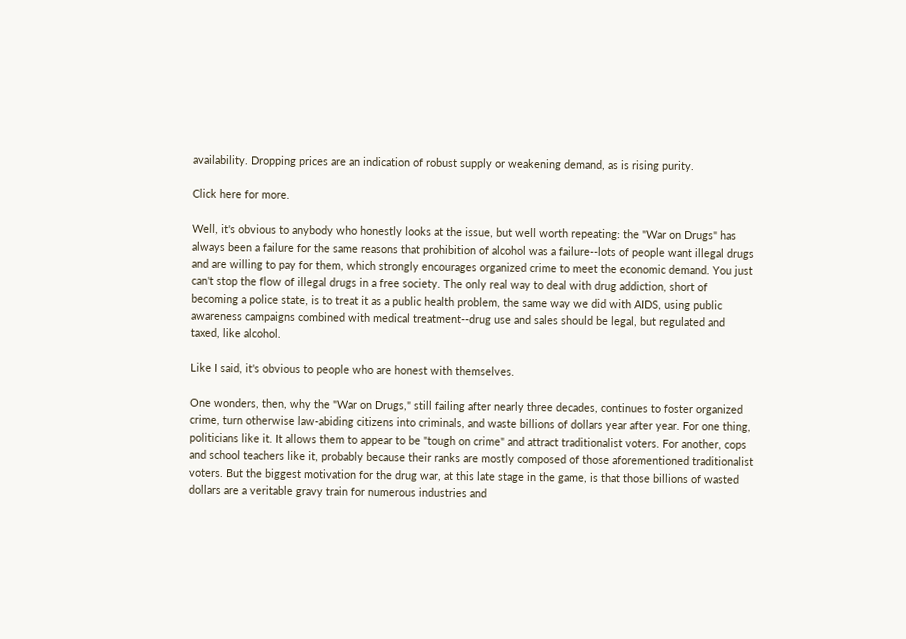availability. Dropping prices are an indication of robust supply or weakening demand, as is rising purity.

Click here for more.

Well, it's obvious to anybody who honestly looks at the issue, but well worth repeating: the "War on Drugs" has always been a failure for the same reasons that prohibition of alcohol was a failure--lots of people want illegal drugs and are willing to pay for them, which strongly encourages organized crime to meet the economic demand. You just can't stop the flow of illegal drugs in a free society. The only real way to deal with drug addiction, short of becoming a police state, is to treat it as a public health problem, the same way we did with AIDS, using public awareness campaigns combined with medical treatment--drug use and sales should be legal, but regulated and taxed, like alcohol.

Like I said, it's obvious to people who are honest with themselves.

One wonders, then, why the "War on Drugs," still failing after nearly three decades, continues to foster organized crime, turn otherwise law-abiding citizens into criminals, and waste billions of dollars year after year. For one thing, politicians like it. It allows them to appear to be "tough on crime" and attract traditionalist voters. For another, cops and school teachers like it, probably because their ranks are mostly composed of those aforementioned traditionalist voters. But the biggest motivation for the drug war, at this late stage in the game, is that those billions of wasted dollars are a veritable gravy train for numerous industries and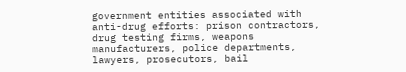government entities associated with anti-drug efforts: prison contractors, drug testing firms, weapons manufacturers, police departments, lawyers, prosecutors, bail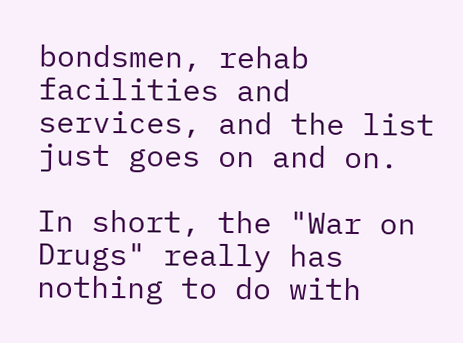bondsmen, rehab facilities and services, and the list just goes on and on.

In short, the "War on Drugs" really has nothing to do with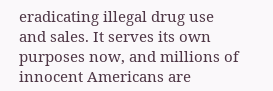eradicating illegal drug use and sales. It serves its own purposes now, and millions of innocent Americans are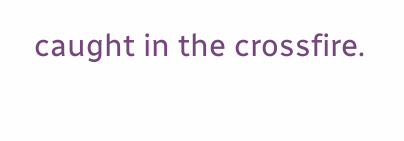caught in the crossfire.